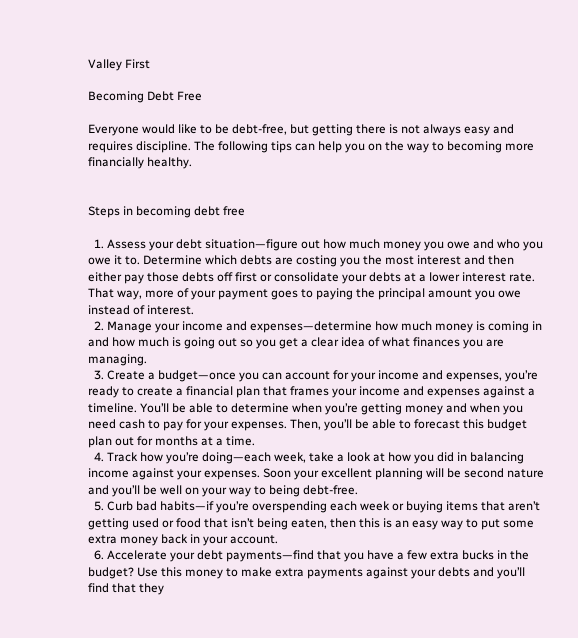Valley First

Becoming Debt Free

Everyone would like to be debt-free, but getting there is not always easy and requires discipline. The following tips can help you on the way to becoming more financially healthy.


Steps in becoming debt free

  1. Assess your debt situation—figure out how much money you owe and who you owe it to. Determine which debts are costing you the most interest and then either pay those debts off first or consolidate your debts at a lower interest rate. That way, more of your payment goes to paying the principal amount you owe instead of interest.
  2. Manage your income and expenses—determine how much money is coming in and how much is going out so you get a clear idea of what finances you are managing.
  3. Create a budget—once you can account for your income and expenses, you’re ready to create a financial plan that frames your income and expenses against a timeline. You’ll be able to determine when you’re getting money and when you need cash to pay for your expenses. Then, you’ll be able to forecast this budget plan out for months at a time.
  4. Track how you’re doing—each week, take a look at how you did in balancing income against your expenses. Soon your excellent planning will be second nature and you’ll be well on your way to being debt-free.
  5. Curb bad habits—if you’re overspending each week or buying items that aren’t getting used or food that isn’t being eaten, then this is an easy way to put some extra money back in your account.
  6. Accelerate your debt payments—find that you have a few extra bucks in the budget? Use this money to make extra payments against your debts and you’ll find that they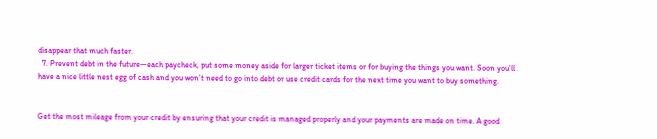disappear that much faster.
  7. Prevent debt in the future—each paycheck, put some money aside for larger ticket items or for buying the things you want. Soon you’ll have a nice little nest egg of cash and you won’t need to go into debt or use credit cards for the next time you want to buy something.


Get the most mileage from your credit by ensuring that your credit is managed properly and your payments are made on time. A good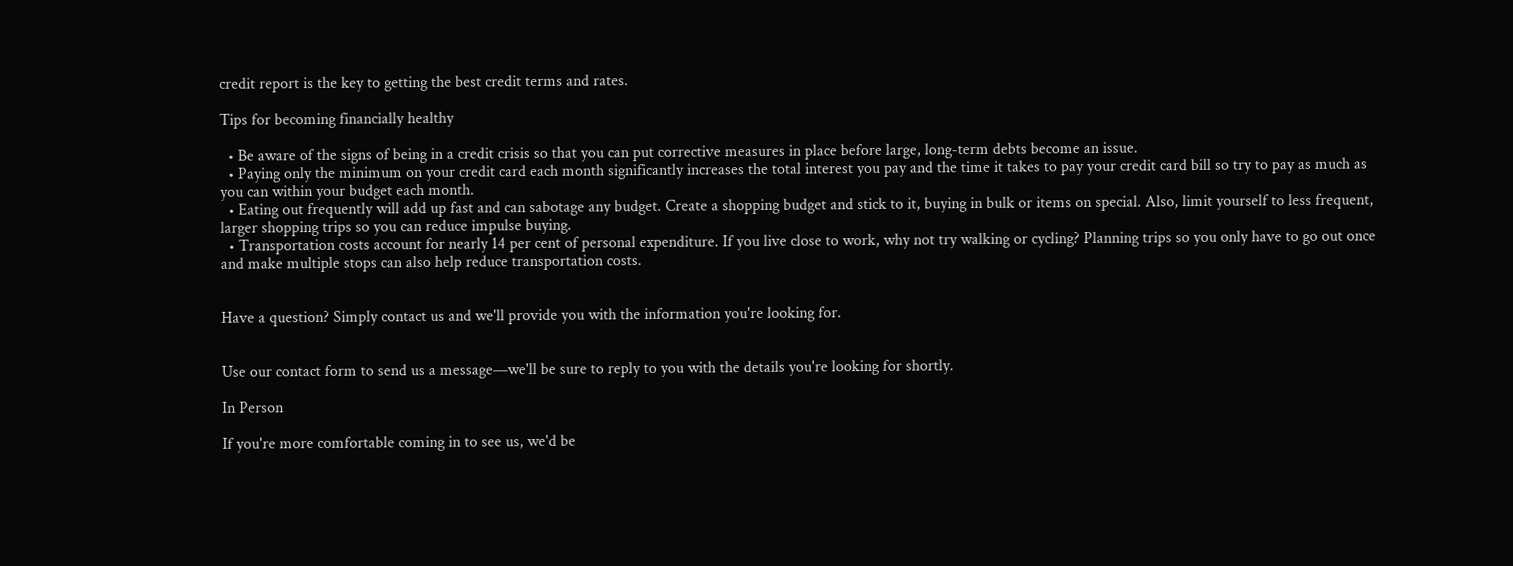credit report is the key to getting the best credit terms and rates.

Tips for becoming financially healthy

  • Be aware of the signs of being in a credit crisis so that you can put corrective measures in place before large, long-term debts become an issue.
  • Paying only the minimum on your credit card each month significantly increases the total interest you pay and the time it takes to pay your credit card bill so try to pay as much as you can within your budget each month.
  • Eating out frequently will add up fast and can sabotage any budget. Create a shopping budget and stick to it, buying in bulk or items on special. Also, limit yourself to less frequent, larger shopping trips so you can reduce impulse buying.
  • Transportation costs account for nearly 14 per cent of personal expenditure. If you live close to work, why not try walking or cycling? Planning trips so you only have to go out once and make multiple stops can also help reduce transportation costs.


Have a question? Simply contact us and we'll provide you with the information you're looking for.


Use our contact form to send us a message—we'll be sure to reply to you with the details you're looking for shortly.

In Person

If you're more comfortable coming in to see us, we'd be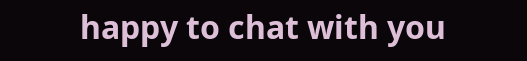happy to chat with you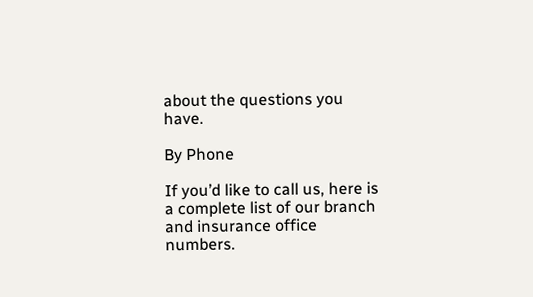about the questions you have.

By Phone

If you’d like to call us, here is a complete list of our branch and insurance office numbers.